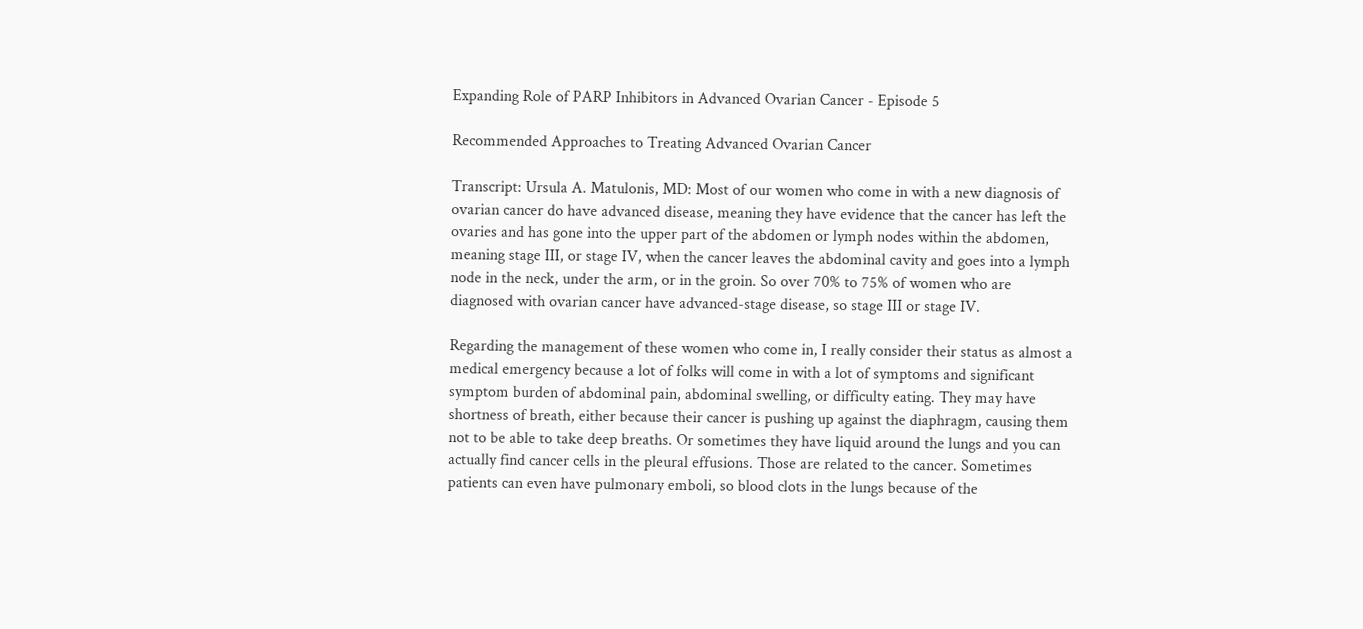Expanding Role of PARP Inhibitors in Advanced Ovarian Cancer - Episode 5

Recommended Approaches to Treating Advanced Ovarian Cancer

Transcript: Ursula A. Matulonis, MD: Most of our women who come in with a new diagnosis of ovarian cancer do have advanced disease, meaning they have evidence that the cancer has left the ovaries and has gone into the upper part of the abdomen or lymph nodes within the abdomen, meaning stage III, or stage IV, when the cancer leaves the abdominal cavity and goes into a lymph node in the neck, under the arm, or in the groin. So over 70% to 75% of women who are diagnosed with ovarian cancer have advanced-stage disease, so stage III or stage IV.

Regarding the management of these women who come in, I really consider their status as almost a medical emergency because a lot of folks will come in with a lot of symptoms and significant symptom burden of abdominal pain, abdominal swelling, or difficulty eating. They may have shortness of breath, either because their cancer is pushing up against the diaphragm, causing them not to be able to take deep breaths. Or sometimes they have liquid around the lungs and you can actually find cancer cells in the pleural effusions. Those are related to the cancer. Sometimes patients can even have pulmonary emboli, so blood clots in the lungs because of the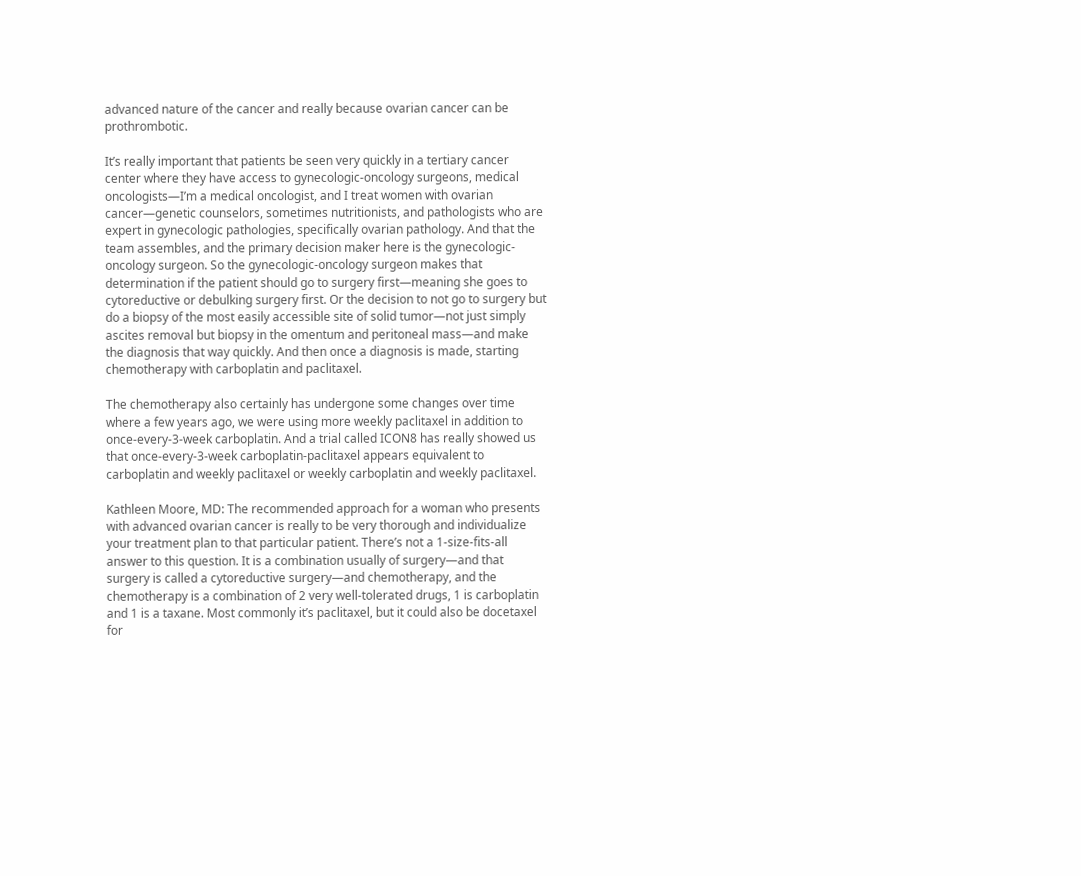advanced nature of the cancer and really because ovarian cancer can be prothrombotic.

It’s really important that patients be seen very quickly in a tertiary cancer center where they have access to gynecologic-oncology surgeons, medical oncologists—I’m a medical oncologist, and I treat women with ovarian cancer—genetic counselors, sometimes nutritionists, and pathologists who are expert in gynecologic pathologies, specifically ovarian pathology. And that the team assembles, and the primary decision maker here is the gynecologic-oncology surgeon. So the gynecologic-oncology surgeon makes that determination if the patient should go to surgery first—meaning she goes to cytoreductive or debulking surgery first. Or the decision to not go to surgery but do a biopsy of the most easily accessible site of solid tumor—not just simply ascites removal but biopsy in the omentum and peritoneal mass—and make the diagnosis that way quickly. And then once a diagnosis is made, starting chemotherapy with carboplatin and paclitaxel.

The chemotherapy also certainly has undergone some changes over time where a few years ago, we were using more weekly paclitaxel in addition to once-every-3-week carboplatin. And a trial called ICON8 has really showed us that once-every-3-week carboplatin-paclitaxel appears equivalent to carboplatin and weekly paclitaxel or weekly carboplatin and weekly paclitaxel.

Kathleen Moore, MD: The recommended approach for a woman who presents with advanced ovarian cancer is really to be very thorough and individualize your treatment plan to that particular patient. There’s not a 1-size-fits-all answer to this question. It is a combination usually of surgery—and that surgery is called a cytoreductive surgery—and chemotherapy, and the chemotherapy is a combination of 2 very well-tolerated drugs, 1 is carboplatin and 1 is a taxane. Most commonly it’s paclitaxel, but it could also be docetaxel for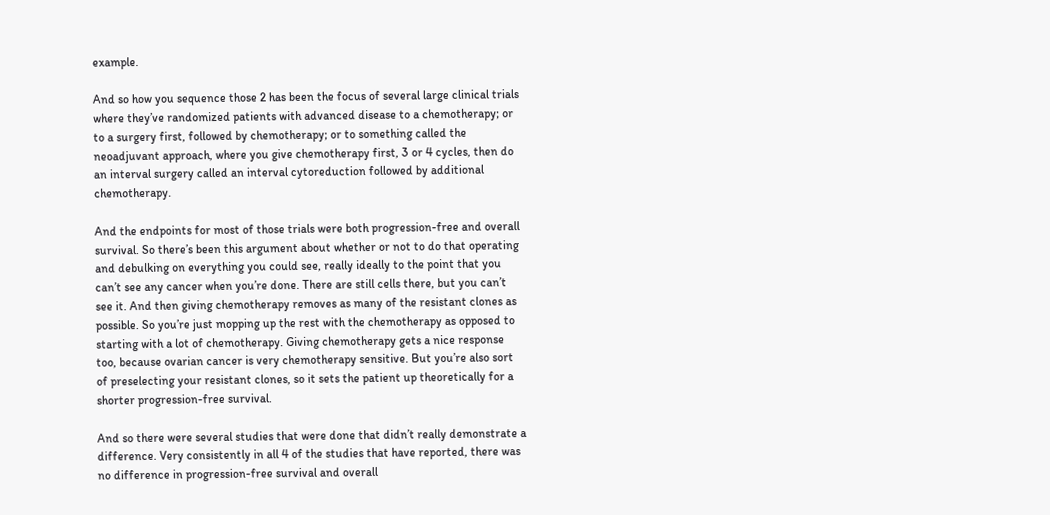example.

And so how you sequence those 2 has been the focus of several large clinical trials where they’ve randomized patients with advanced disease to a chemotherapy; or to a surgery first, followed by chemotherapy; or to something called the neoadjuvant approach, where you give chemotherapy first, 3 or 4 cycles, then do an interval surgery called an interval cytoreduction followed by additional chemotherapy.

And the endpoints for most of those trials were both progression-free and overall survival. So there’s been this argument about whether or not to do that operating and debulking on everything you could see, really ideally to the point that you can’t see any cancer when you’re done. There are still cells there, but you can’t see it. And then giving chemotherapy removes as many of the resistant clones as possible. So you’re just mopping up the rest with the chemotherapy as opposed to starting with a lot of chemotherapy. Giving chemotherapy gets a nice response too, because ovarian cancer is very chemotherapy sensitive. But you’re also sort of preselecting your resistant clones, so it sets the patient up theoretically for a shorter progression-free survival.

And so there were several studies that were done that didn’t really demonstrate a difference. Very consistently in all 4 of the studies that have reported, there was no difference in progression-free survival and overall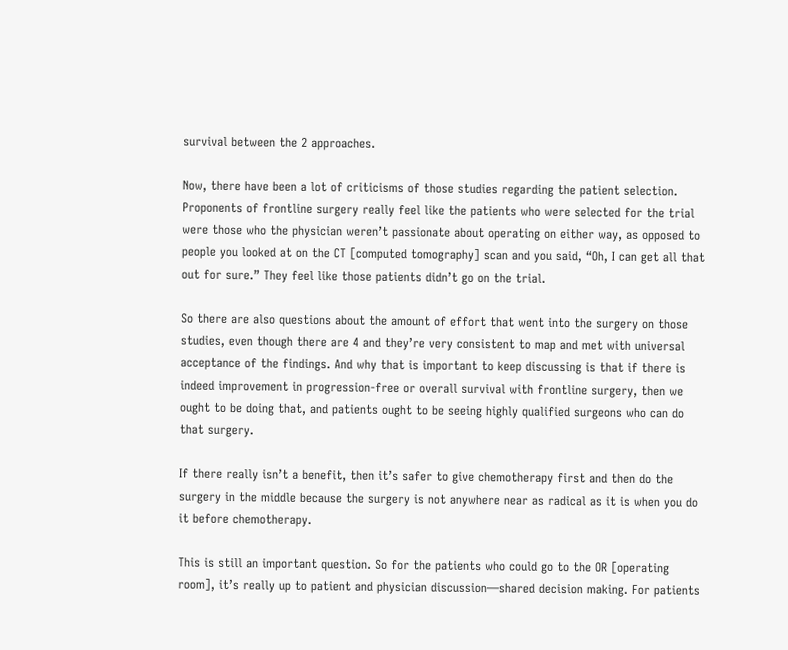survival between the 2 approaches.

Now, there have been a lot of criticisms of those studies regarding the patient selection. Proponents of frontline surgery really feel like the patients who were selected for the trial were those who the physician weren’t passionate about operating on either way, as opposed to people you looked at on the CT [computed tomography] scan and you said, “Oh, I can get all that out for sure.” They feel like those patients didn’t go on the trial.

So there are also questions about the amount of effort that went into the surgery on those studies, even though there are 4 and they’re very consistent to map and met with universal acceptance of the findings. And why that is important to keep discussing is that if there is indeed improvement in progression-free or overall survival with frontline surgery, then we ought to be doing that, and patients ought to be seeing highly qualified surgeons who can do that surgery.

If there really isn’t a benefit, then it’s safer to give chemotherapy first and then do the surgery in the middle because the surgery is not anywhere near as radical as it is when you do it before chemotherapy.

This is still an important question. So for the patients who could go to the OR [operating room], it’s really up to patient and physician discussion—shared decision making. For patients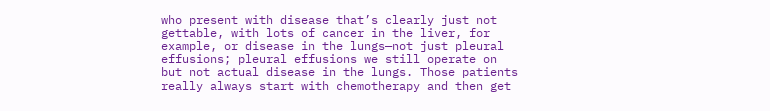who present with disease that’s clearly just not gettable, with lots of cancer in the liver, for example, or disease in the lungs—not just pleural effusions; pleural effusions we still operate on but not actual disease in the lungs. Those patients really always start with chemotherapy and then get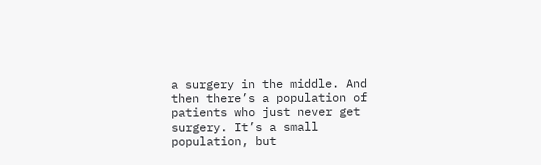a surgery in the middle. And then there’s a population of patients who just never get surgery. It’s a small population, but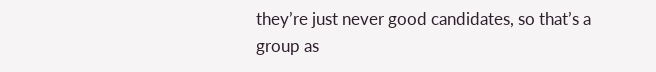they’re just never good candidates, so that’s a group as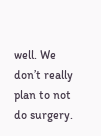well. We don’t really plan to not do surgery.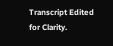Transcript Edited for Clarity.